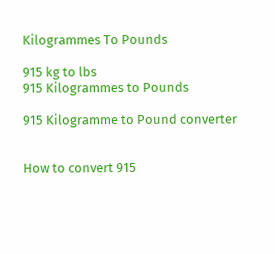Kilogrammes To Pounds

915 kg to lbs
915 Kilogrammes to Pounds

915 Kilogramme to Pound converter


How to convert 915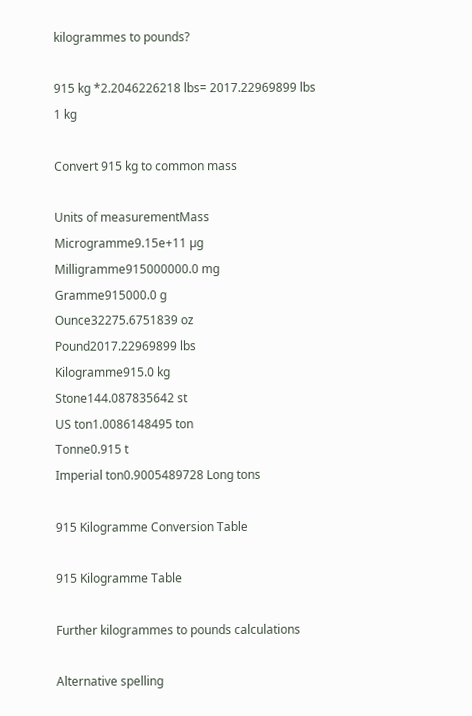kilogrammes to pounds?

915 kg *2.2046226218 lbs= 2017.22969899 lbs
1 kg

Convert 915 kg to common mass

Units of measurementMass
Microgramme9.15e+11 µg
Milligramme915000000.0 mg
Gramme915000.0 g
Ounce32275.6751839 oz
Pound2017.22969899 lbs
Kilogramme915.0 kg
Stone144.087835642 st
US ton1.0086148495 ton
Tonne0.915 t
Imperial ton0.9005489728 Long tons

915 Kilogramme Conversion Table

915 Kilogramme Table

Further kilogrammes to pounds calculations

Alternative spelling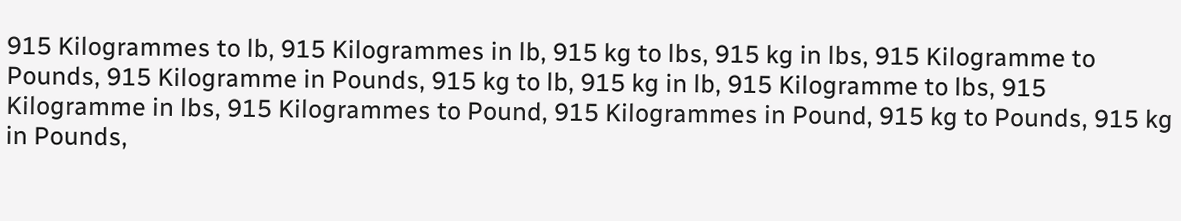915 Kilogrammes to lb, 915 Kilogrammes in lb, 915 kg to lbs, 915 kg in lbs, 915 Kilogramme to Pounds, 915 Kilogramme in Pounds, 915 kg to lb, 915 kg in lb, 915 Kilogramme to lbs, 915 Kilogramme in lbs, 915 Kilogrammes to Pound, 915 Kilogrammes in Pound, 915 kg to Pounds, 915 kg in Pounds,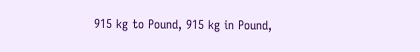915 kg to Pound, 915 kg in Pound,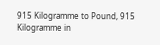915 Kilogramme to Pound, 915 Kilogramme in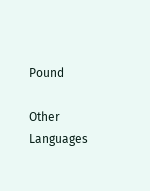Pound

Other Languages